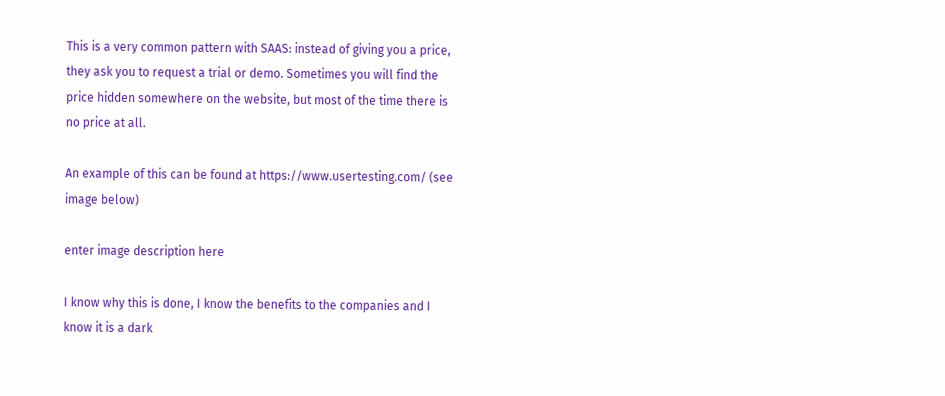This is a very common pattern with SAAS: instead of giving you a price, they ask you to request a trial or demo. Sometimes you will find the price hidden somewhere on the website, but most of the time there is no price at all.

An example of this can be found at https://www.usertesting.com/ (see image below)

enter image description here

I know why this is done, I know the benefits to the companies and I know it is a dark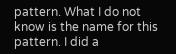pattern. What I do not know is the name for this pattern. I did a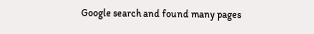Google search and found many pages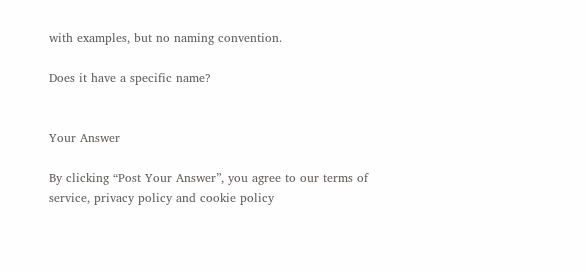with examples, but no naming convention.

Does it have a specific name?


Your Answer

By clicking “Post Your Answer”, you agree to our terms of service, privacy policy and cookie policy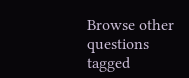Browse other questions tagged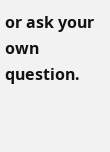or ask your own question.